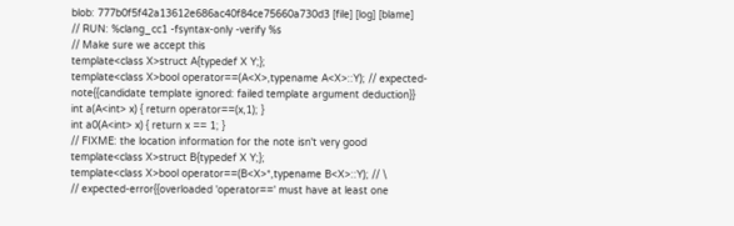blob: 777b0f5f42a13612e686ac40f84ce75660a730d3 [file] [log] [blame]
// RUN: %clang_cc1 -fsyntax-only -verify %s
// Make sure we accept this
template<class X>struct A{typedef X Y;};
template<class X>bool operator==(A<X>,typename A<X>::Y); // expected-note{{candidate template ignored: failed template argument deduction}}
int a(A<int> x) { return operator==(x,1); }
int a0(A<int> x) { return x == 1; }
// FIXME: the location information for the note isn't very good
template<class X>struct B{typedef X Y;};
template<class X>bool operator==(B<X>*,typename B<X>::Y); // \
// expected-error{{overloaded 'operator==' must have at least one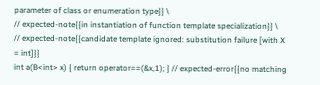parameter of class or enumeration type}} \
// expected-note{{in instantiation of function template specialization}} \
// expected-note{{candidate template ignored: substitution failure [with X = int]}}
int a(B<int> x) { return operator==(&x,1); } // expected-error{{no matching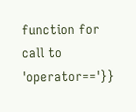function for call to 'operator=='}}